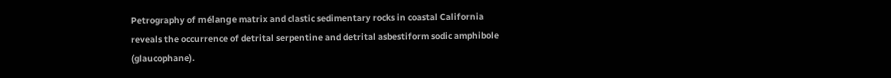Petrography of mélange matrix and clastic sedimentary rocks in coastal California reveals the occurrence of detrital serpentine and detrital asbestiform sodic amphibole (glaucophane).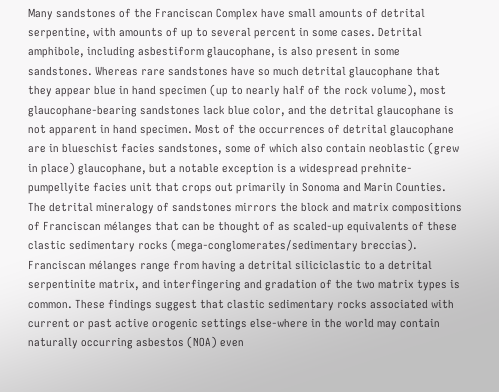Many sandstones of the Franciscan Complex have small amounts of detrital serpentine, with amounts of up to several percent in some cases. Detrital amphibole, including asbestiform glaucophane, is also present in some sandstones. Whereas rare sandstones have so much detrital glaucophane that they appear blue in hand specimen (up to nearly half of the rock volume), most glaucophane-bearing sandstones lack blue color, and the detrital glaucophane is not apparent in hand specimen. Most of the occurrences of detrital glaucophane are in blueschist facies sandstones, some of which also contain neoblastic (grew in place) glaucophane, but a notable exception is a widespread prehnite-pumpellyite facies unit that crops out primarily in Sonoma and Marin Counties. The detrital mineralogy of sandstones mirrors the block and matrix compositions of Franciscan mélanges that can be thought of as scaled-up equivalents of these clastic sedimentary rocks (mega-conglomerates/sedimentary breccias). Franciscan mélanges range from having a detrital siliciclastic to a detrital serpentinite matrix, and interfingering and gradation of the two matrix types is common. These findings suggest that clastic sedimentary rocks associated with current or past active orogenic settings else-where in the world may contain naturally occurring asbestos (NOA) even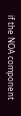if the NOA component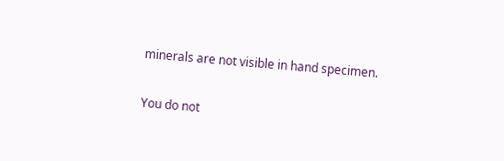minerals are not visible in hand specimen.

You do not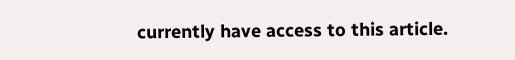currently have access to this article.